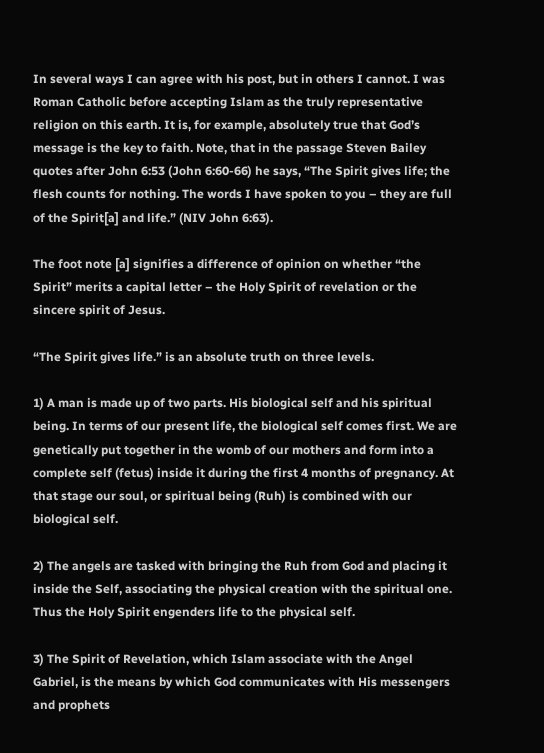In several ways I can agree with his post, but in others I cannot. I was Roman Catholic before accepting Islam as the truly representative religion on this earth. It is, for example, absolutely true that God’s message is the key to faith. Note, that in the passage Steven Bailey quotes after John 6:53 (John 6:60-66) he says, “The Spirit gives life; the flesh counts for nothing. The words I have spoken to you – they are full of the Spirit[a] and life.” (NIV John 6:63).

The foot note [a] signifies a difference of opinion on whether “the Spirit” merits a capital letter – the Holy Spirit of revelation or the sincere spirit of Jesus.

“The Spirit gives life.” is an absolute truth on three levels.

1) A man is made up of two parts. His biological self and his spiritual being. In terms of our present life, the biological self comes first. We are genetically put together in the womb of our mothers and form into a complete self (fetus) inside it during the first 4 months of pregnancy. At that stage our soul, or spiritual being (Ruh) is combined with our biological self.

2) The angels are tasked with bringing the Ruh from God and placing it inside the Self, associating the physical creation with the spiritual one. Thus the Holy Spirit engenders life to the physical self.

3) The Spirit of Revelation, which Islam associate with the Angel Gabriel, is the means by which God communicates with His messengers and prophets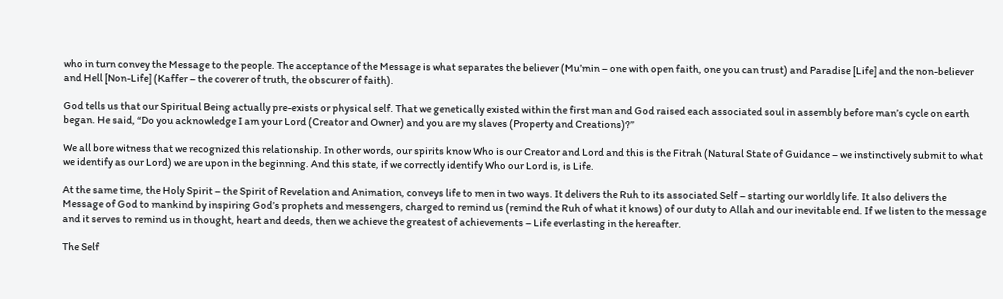who in turn convey the Message to the people. The acceptance of the Message is what separates the believer (Mu’min – one with open faith, one you can trust) and Paradise [Life] and the non-believer and Hell [Non-Life] (Kaffer – the coverer of truth, the obscurer of faith).

God tells us that our Spiritual Being actually pre-exists or physical self. That we genetically existed within the first man and God raised each associated soul in assembly before man’s cycle on earth began. He said, “Do you acknowledge I am your Lord (Creator and Owner) and you are my slaves (Property and Creations)?”

We all bore witness that we recognized this relationship. In other words, our spirits know Who is our Creator and Lord and this is the Fitrah (Natural State of Guidance – we instinctively submit to what we identify as our Lord) we are upon in the beginning. And this state, if we correctly identify Who our Lord is, is Life.

At the same time, the Holy Spirit – the Spirit of Revelation and Animation, conveys life to men in two ways. It delivers the Ruh to its associated Self – starting our worldly life. It also delivers the Message of God to mankind by inspiring God’s prophets and messengers, charged to remind us (remind the Ruh of what it knows) of our duty to Allah and our inevitable end. If we listen to the message and it serves to remind us in thought, heart and deeds, then we achieve the greatest of achievements – Life everlasting in the hereafter.

The Self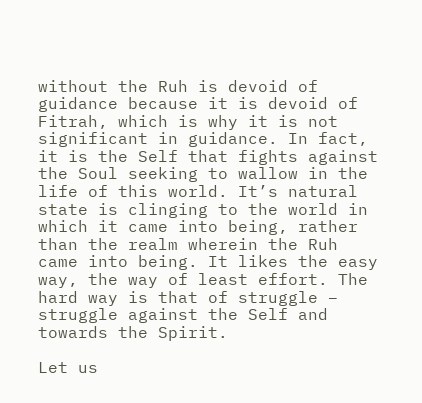without the Ruh is devoid of guidance because it is devoid of Fitrah, which is why it is not significant in guidance. In fact, it is the Self that fights against the Soul seeking to wallow in the life of this world. It’s natural state is clinging to the world in which it came into being, rather than the realm wherein the Ruh came into being. It likes the easy way, the way of least effort. The hard way is that of struggle – struggle against the Self and towards the Spirit.

Let us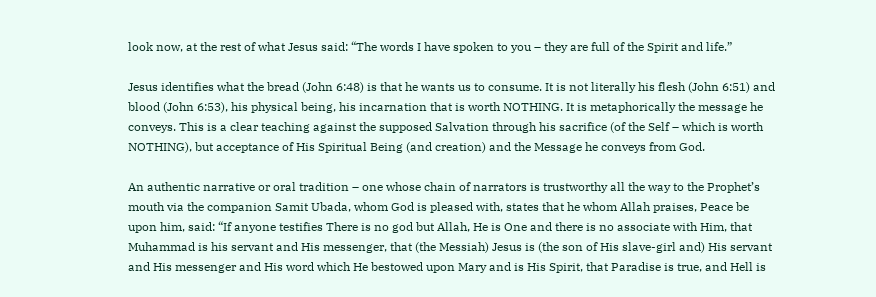look now, at the rest of what Jesus said: “The words I have spoken to you – they are full of the Spirit and life.”

Jesus identifies what the bread (John 6:48) is that he wants us to consume. It is not literally his flesh (John 6:51) and blood (John 6:53), his physical being, his incarnation that is worth NOTHING. It is metaphorically the message he conveys. This is a clear teaching against the supposed Salvation through his sacrifice (of the Self – which is worth NOTHING), but acceptance of His Spiritual Being (and creation) and the Message he conveys from God.

An authentic narrative or oral tradition – one whose chain of narrators is trustworthy all the way to the Prophet’s mouth via the companion Samit Ubada, whom God is pleased with, states that he whom Allah praises, Peace be upon him, said: “If anyone testifies There is no god but Allah, He is One and there is no associate with Him, that Muhammad is his servant and His messenger, that (the Messiah) Jesus is (the son of His slave-girl and) His servant and His messenger and His word which He bestowed upon Mary and is His Spirit, that Paradise is true, and Hell is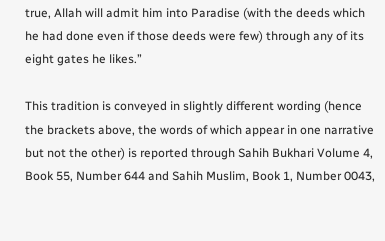true, Allah will admit him into Paradise (with the deeds which he had done even if those deeds were few) through any of its eight gates he likes.”

This tradition is conveyed in slightly different wording (hence the brackets above, the words of which appear in one narrative but not the other) is reported through Sahih Bukhari Volume 4, Book 55, Number 644 and Sahih Muslim, Book 1, Number 0043,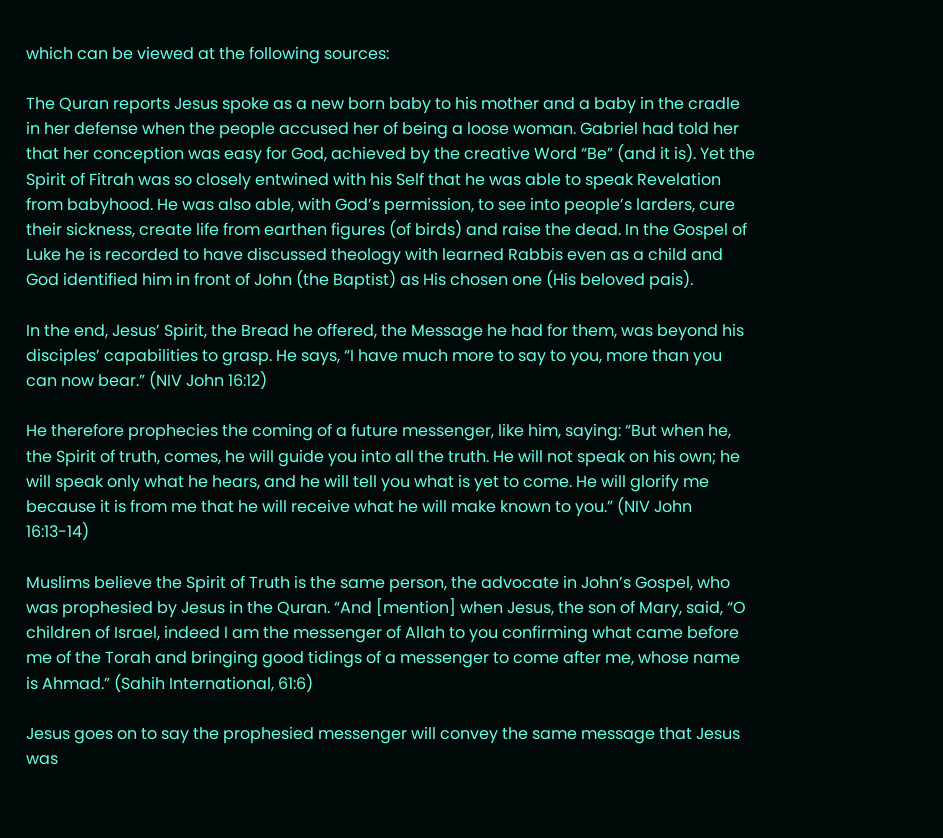which can be viewed at the following sources:

The Quran reports Jesus spoke as a new born baby to his mother and a baby in the cradle in her defense when the people accused her of being a loose woman. Gabriel had told her that her conception was easy for God, achieved by the creative Word “Be” (and it is). Yet the Spirit of Fitrah was so closely entwined with his Self that he was able to speak Revelation from babyhood. He was also able, with God’s permission, to see into people’s larders, cure their sickness, create life from earthen figures (of birds) and raise the dead. In the Gospel of Luke he is recorded to have discussed theology with learned Rabbis even as a child and God identified him in front of John (the Baptist) as His chosen one (His beloved pais).

In the end, Jesus’ Spirit, the Bread he offered, the Message he had for them, was beyond his disciples’ capabilities to grasp. He says, “I have much more to say to you, more than you can now bear.” (NIV John 16:12)

He therefore prophecies the coming of a future messenger, like him, saying: “But when he, the Spirit of truth, comes, he will guide you into all the truth. He will not speak on his own; he will speak only what he hears, and he will tell you what is yet to come. He will glorify me because it is from me that he will receive what he will make known to you.” (NIV John 16:13-14)

Muslims believe the Spirit of Truth is the same person, the advocate in John’s Gospel, who was prophesied by Jesus in the Quran. “And [mention] when Jesus, the son of Mary, said, “O children of Israel, indeed I am the messenger of Allah to you confirming what came before me of the Torah and bringing good tidings of a messenger to come after me, whose name is Ahmad.” (Sahih International, 61:6)

Jesus goes on to say the prophesied messenger will convey the same message that Jesus was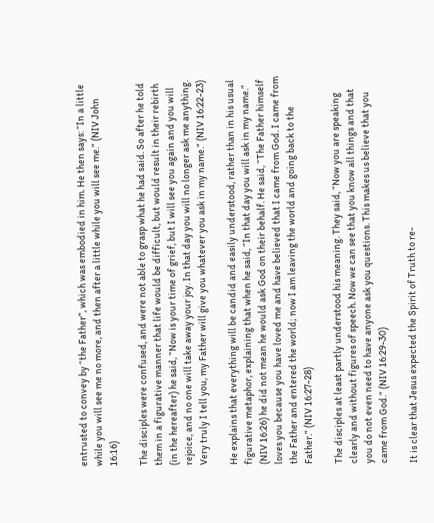entrusted to convey by “the Father”, which was embodied in him. He then says: “In a little while you will see me no more, and then after a little while you will see me.” (NIV John 16:16)

The disciples were confused, and were not able to grasp what he had said. So after he told them in a figurative manner that life would be difficult, but would result in their rebirth (in the hereafter) he said, “Now is your time of grief, but I will see you again and you will rejoice, and no one will take away your joy. In that day you will no longer ask me anything. Very truly I tell you, my Father will give you whatever you ask in my name.” (NIV 16:22-23)

He explains that everything will be candid and easily understood, rather than in his usual figurative metaphor, explaining that when he said, “In that day you will ask in my name.” (NIV 16:26) he did not mean he would ask God on their behalf. He said, “The Father himself loves you because you have loved me and have believed that I came from God. I came from the Father and entered the world; now I am leaving the world and going back to the Father.” (NIV 16:27-28)

The disciples at least partly understood his meaning. They said, “Now you are speaking clearly and without figures of speech. Now we can see that you know all things and that you do not even need to have anyone ask you questions. This makes us believe that you came from God.” (NIV 16:29-30)

It is clear that Jesus expected the Spirit of Truth to re-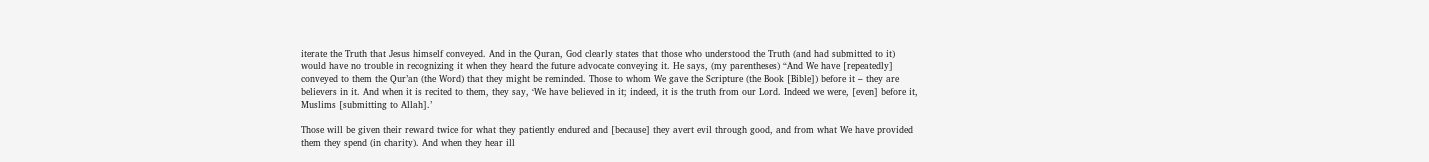iterate the Truth that Jesus himself conveyed. And in the Quran, God clearly states that those who understood the Truth (and had submitted to it) would have no trouble in recognizing it when they heard the future advocate conveying it. He says, (my parentheses) “And We have [repeatedly] conveyed to them the Qur’an (the Word) that they might be reminded. Those to whom We gave the Scripture (the Book [Bible]) before it – they are believers in it. And when it is recited to them, they say, ‘We have believed in it; indeed, it is the truth from our Lord. Indeed we were, [even] before it, Muslims [submitting to Allah].’

Those will be given their reward twice for what they patiently endured and [because] they avert evil through good, and from what We have provided them they spend (in charity). And when they hear ill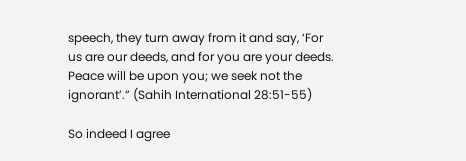speech, they turn away from it and say, ‘For us are our deeds, and for you are your deeds. Peace will be upon you; we seek not the ignorant’.” (Sahih International 28:51-55)

So indeed I agree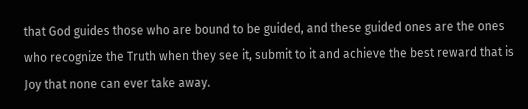that God guides those who are bound to be guided, and these guided ones are the ones who recognize the Truth when they see it, submit to it and achieve the best reward that is Joy that none can ever take away.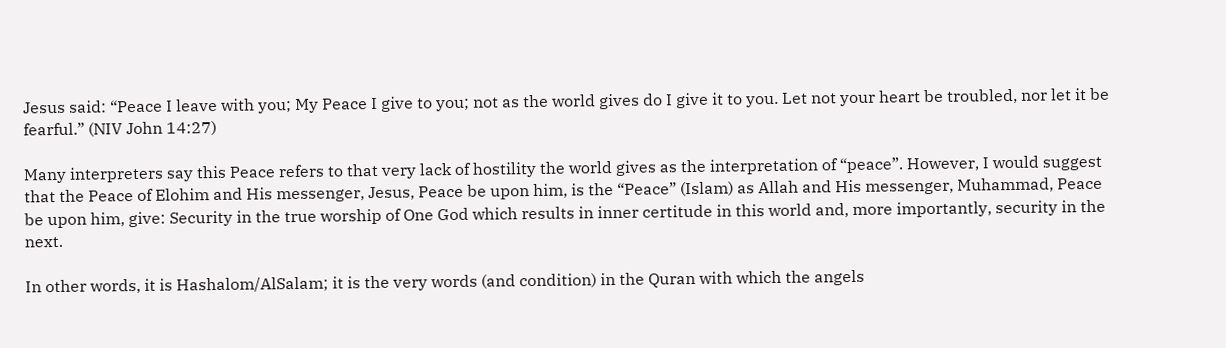Jesus said: “Peace I leave with you; My Peace I give to you; not as the world gives do I give it to you. Let not your heart be troubled, nor let it be fearful.” (NIV John 14:27)

Many interpreters say this Peace refers to that very lack of hostility the world gives as the interpretation of “peace”. However, I would suggest that the Peace of Elohim and His messenger, Jesus, Peace be upon him, is the “Peace” (Islam) as Allah and His messenger, Muhammad, Peace be upon him, give: Security in the true worship of One God which results in inner certitude in this world and, more importantly, security in the next.

In other words, it is Hashalom/AlSalam; it is the very words (and condition) in the Quran with which the angels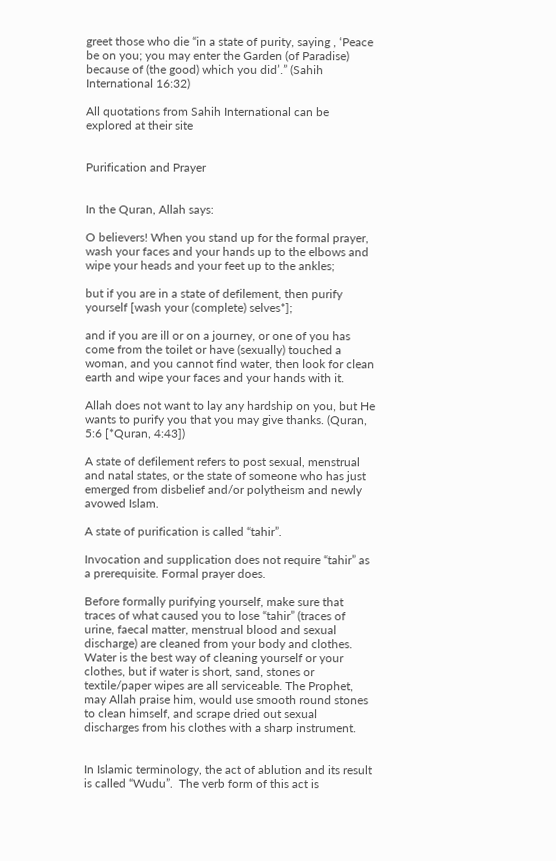greet those who die “in a state of purity, saying , ‘Peace be on you; you may enter the Garden (of Paradise) because of (the good) which you did’.” (Sahih International 16:32)

All quotations from Sahih International can be explored at their site


Purification and Prayer


In the Quran, Allah says:

O believers! When you stand up for the formal prayer, wash your faces and your hands up to the elbows and wipe your heads and your feet up to the ankles;

but if you are in a state of defilement, then purify yourself [wash your (complete) selves*];

and if you are ill or on a journey, or one of you has come from the toilet or have (sexually) touched a woman, and you cannot find water, then look for clean earth and wipe your faces and your hands with it.

Allah does not want to lay any hardship on you, but He wants to purify you that you may give thanks. (Quran, 5:6 [*Quran, 4:43])

A state of defilement refers to post sexual, menstrual and natal states, or the state of someone who has just emerged from disbelief and/or polytheism and newly avowed Islam.

A state of purification is called “tahir”.

Invocation and supplication does not require “tahir” as a prerequisite. Formal prayer does.

Before formally purifying yourself, make sure that traces of what caused you to lose “tahir” (traces of urine, faecal matter, menstrual blood and sexual discharge) are cleaned from your body and clothes. Water is the best way of cleaning yourself or your clothes, but if water is short, sand, stones or textile/paper wipes are all serviceable. The Prophet, may Allah praise him, would use smooth round stones to clean himself, and scrape dried out sexual discharges from his clothes with a sharp instrument.


In Islamic terminology, the act of ablution and its result is called “Wudu”.  The verb form of this act is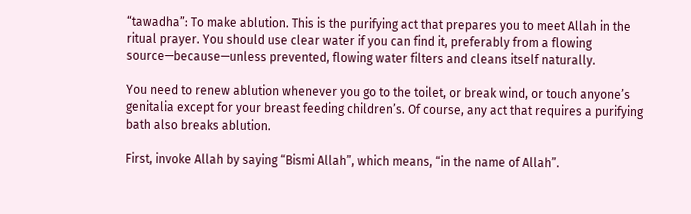“tawadha”: To make ablution. This is the purifying act that prepares you to meet Allah in the ritual prayer. You should use clear water if you can find it, preferably from a flowing source—because—unless prevented, flowing water filters and cleans itself naturally.

You need to renew ablution whenever you go to the toilet, or break wind, or touch anyone’s genitalia except for your breast feeding children’s. Of course, any act that requires a purifying bath also breaks ablution.

First, invoke Allah by saying “Bismi Allah”, which means, “in the name of Allah”.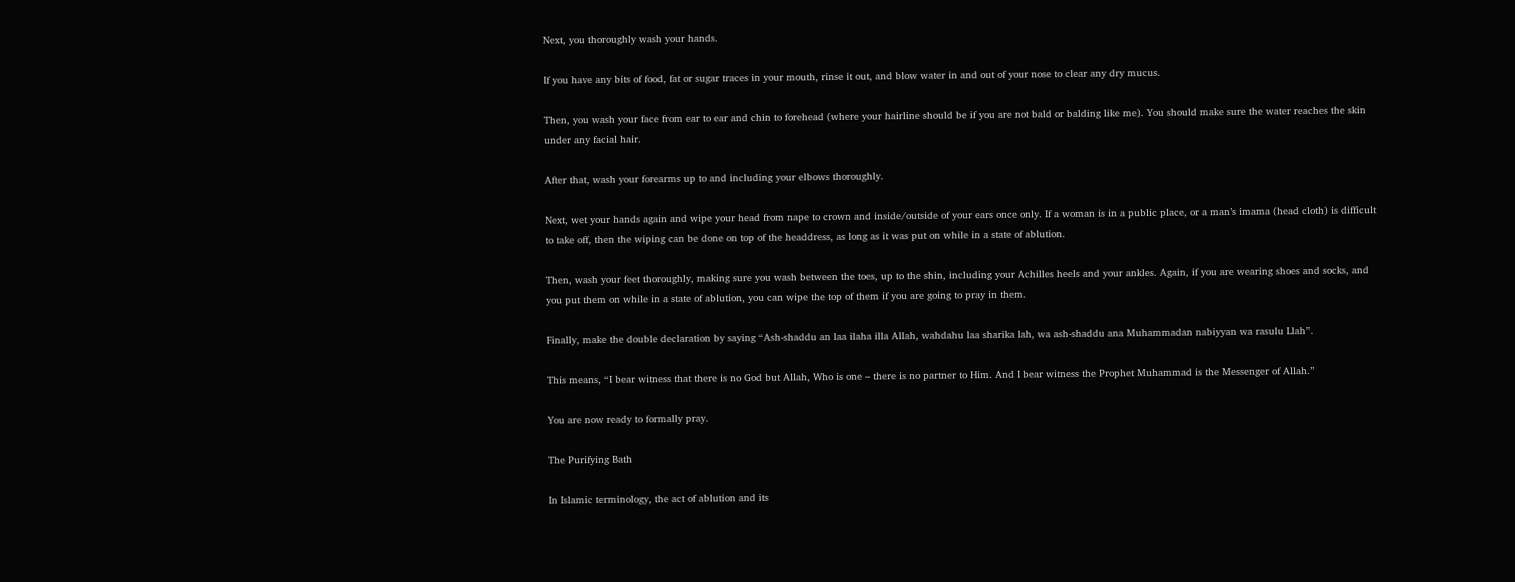Next, you thoroughly wash your hands.

If you have any bits of food, fat or sugar traces in your mouth, rinse it out, and blow water in and out of your nose to clear any dry mucus.

Then, you wash your face from ear to ear and chin to forehead (where your hairline should be if you are not bald or balding like me). You should make sure the water reaches the skin under any facial hair.

After that, wash your forearms up to and including your elbows thoroughly.

Next, wet your hands again and wipe your head from nape to crown and inside/outside of your ears once only. If a woman is in a public place, or a man’s imama (head cloth) is difficult to take off, then the wiping can be done on top of the headdress, as long as it was put on while in a state of ablution.

Then, wash your feet thoroughly, making sure you wash between the toes, up to the shin, including your Achilles heels and your ankles. Again, if you are wearing shoes and socks, and you put them on while in a state of ablution, you can wipe the top of them if you are going to pray in them.

Finally, make the double declaration by saying “Ash-shaddu an laa ilaha illa Allah, wahdahu laa sharika lah, wa ash-shaddu ana Muhammadan nabiyyan wa rasulu Llah”.

This means, “I bear witness that there is no God but Allah, Who is one – there is no partner to Him. And I bear witness the Prophet Muhammad is the Messenger of Allah.”

You are now ready to formally pray.

The Purifying Bath

In Islamic terminology, the act of ablution and its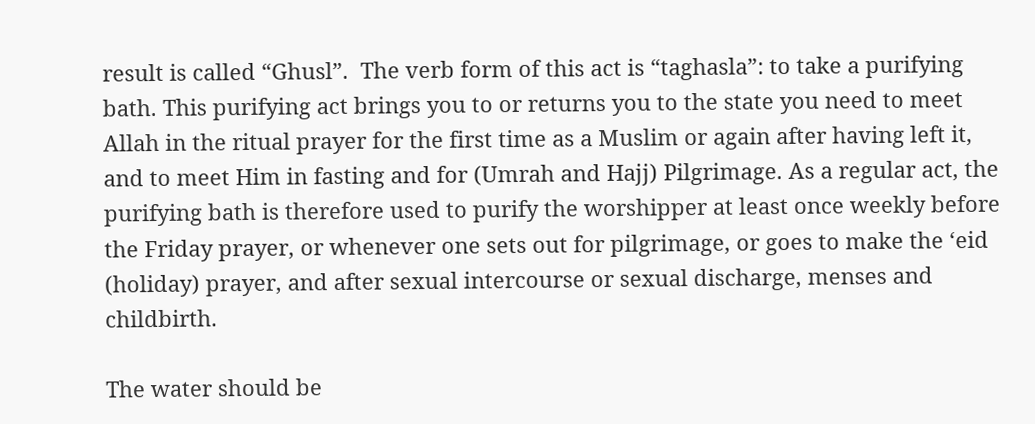result is called “Ghusl”.  The verb form of this act is “taghasla”: to take a purifying bath. This purifying act brings you to or returns you to the state you need to meet Allah in the ritual prayer for the first time as a Muslim or again after having left it, and to meet Him in fasting and for (Umrah and Hajj) Pilgrimage. As a regular act, the purifying bath is therefore used to purify the worshipper at least once weekly before the Friday prayer, or whenever one sets out for pilgrimage, or goes to make the ‘eid (holiday) prayer, and after sexual intercourse or sexual discharge, menses and childbirth.

The water should be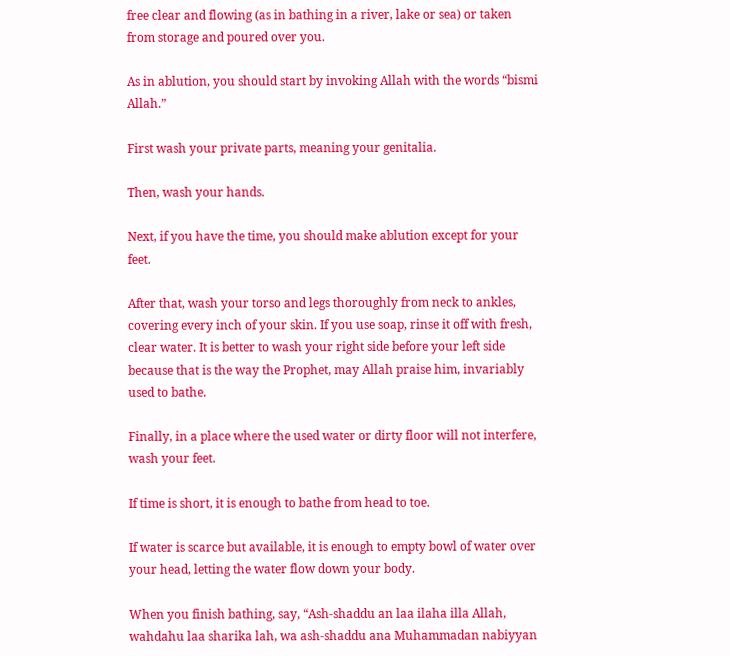free clear and flowing (as in bathing in a river, lake or sea) or taken from storage and poured over you.

As in ablution, you should start by invoking Allah with the words “bismi Allah.”

First wash your private parts, meaning your genitalia.

Then, wash your hands.

Next, if you have the time, you should make ablution except for your feet.

After that, wash your torso and legs thoroughly from neck to ankles, covering every inch of your skin. If you use soap, rinse it off with fresh, clear water. It is better to wash your right side before your left side because that is the way the Prophet, may Allah praise him, invariably used to bathe.

Finally, in a place where the used water or dirty floor will not interfere, wash your feet.

If time is short, it is enough to bathe from head to toe.

If water is scarce but available, it is enough to empty bowl of water over your head, letting the water flow down your body.

When you finish bathing, say, “Ash-shaddu an laa ilaha illa Allah, wahdahu laa sharika lah, wa ash-shaddu ana Muhammadan nabiyyan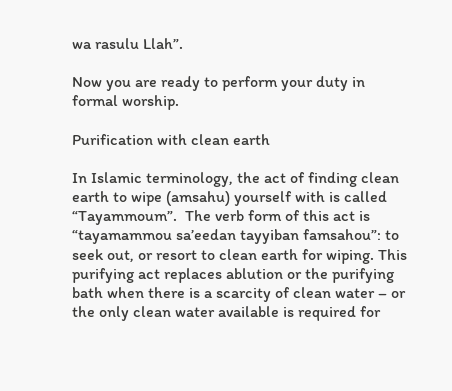wa rasulu Llah”.

Now you are ready to perform your duty in formal worship.

Purification with clean earth

In Islamic terminology, the act of finding clean earth to wipe (amsahu) yourself with is called “Tayammoum”.  The verb form of this act is “tayamammou sa’eedan tayyiban famsahou”: to seek out, or resort to clean earth for wiping. This purifying act replaces ablution or the purifying bath when there is a scarcity of clean water – or the only clean water available is required for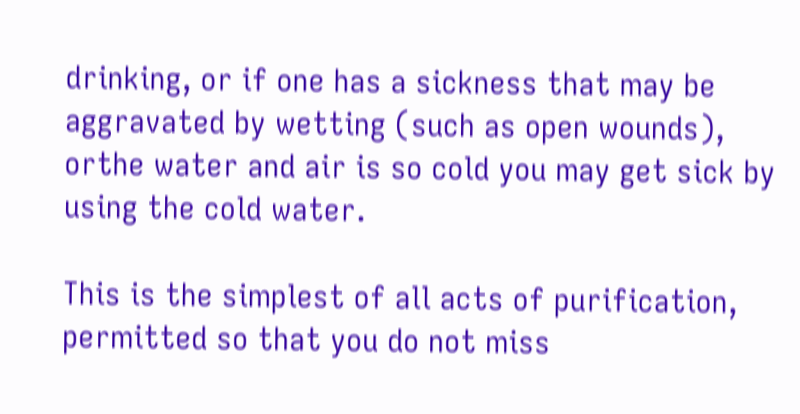drinking, or if one has a sickness that may be aggravated by wetting (such as open wounds), orthe water and air is so cold you may get sick by using the cold water.

This is the simplest of all acts of purification, permitted so that you do not miss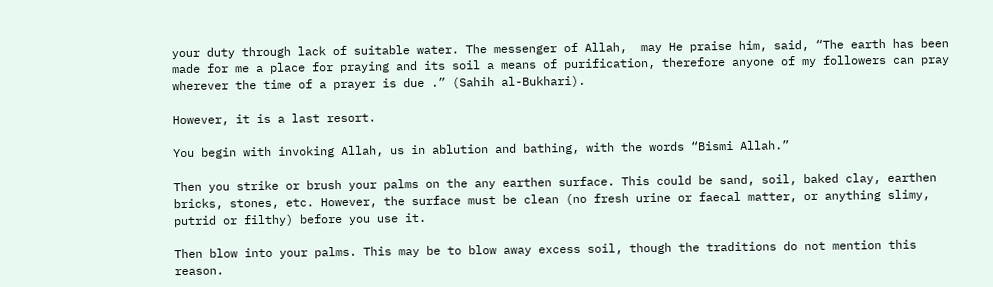your duty through lack of suitable water. The messenger of Allah,  may He praise him, said, “The earth has been made for me a place for praying and its soil a means of purification, therefore anyone of my followers can pray wherever the time of a prayer is due .” (Sahih al-Bukhari).

However, it is a last resort.

You begin with invoking Allah, us in ablution and bathing, with the words “Bismi Allah.”

Then you strike or brush your palms on the any earthen surface. This could be sand, soil, baked clay, earthen bricks, stones, etc. However, the surface must be clean (no fresh urine or faecal matter, or anything slimy,  putrid or filthy) before you use it.

Then blow into your palms. This may be to blow away excess soil, though the traditions do not mention this reason.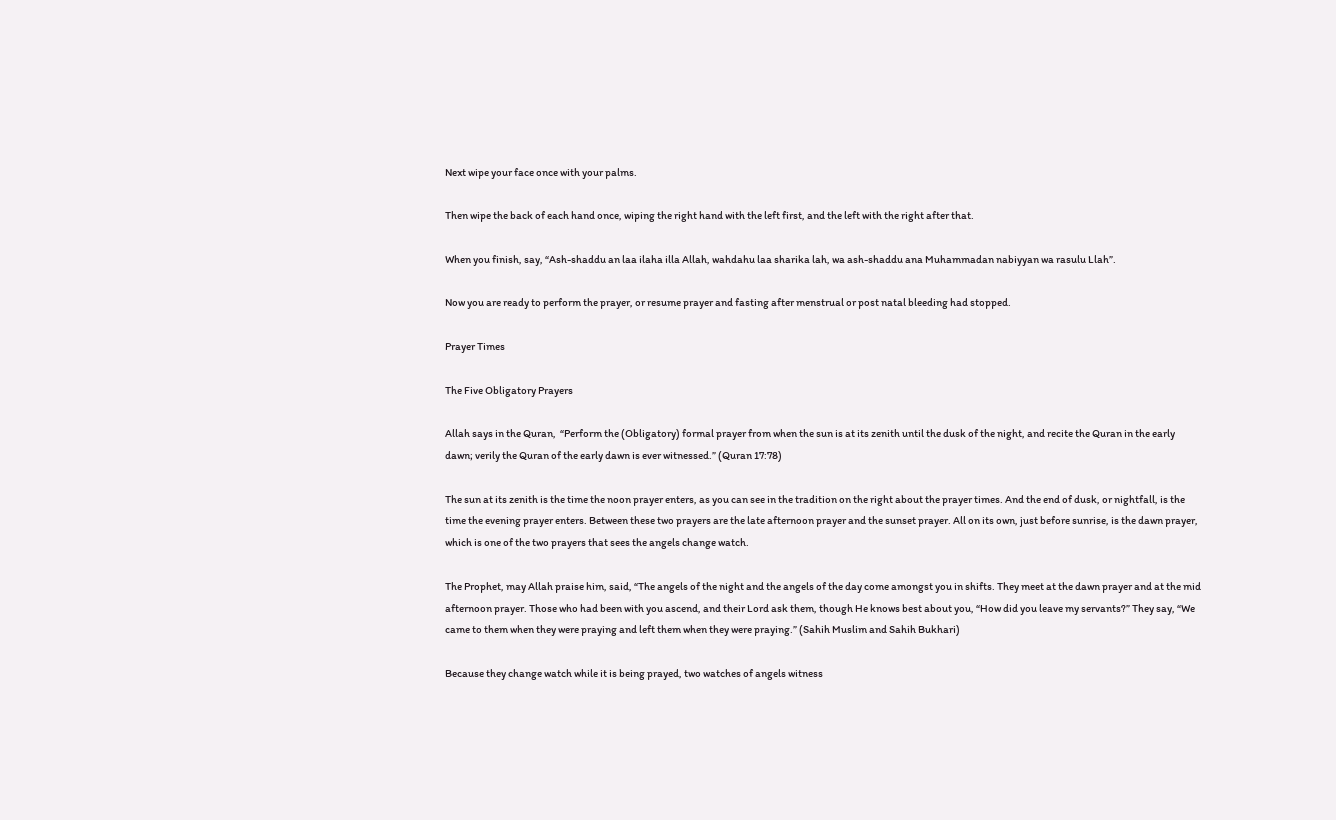Next wipe your face once with your palms.

Then wipe the back of each hand once, wiping the right hand with the left first, and the left with the right after that.

When you finish, say, “Ash-shaddu an laa ilaha illa Allah, wahdahu laa sharika lah, wa ash-shaddu ana Muhammadan nabiyyan wa rasulu Llah”.

Now you are ready to perform the prayer, or resume prayer and fasting after menstrual or post natal bleeding had stopped.

Prayer Times

The Five Obligatory Prayers

Allah says in the Quran,  “Perform the (Obligatory) formal prayer from when the sun is at its zenith until the dusk of the night, and recite the Quran in the early dawn; verily the Quran of the early dawn is ever witnessed.” (Quran 17:78)

The sun at its zenith is the time the noon prayer enters, as you can see in the tradition on the right about the prayer times. And the end of dusk, or nightfall, is the time the evening prayer enters. Between these two prayers are the late afternoon prayer and the sunset prayer. All on its own, just before sunrise, is the dawn prayer, which is one of the two prayers that sees the angels change watch.

The Prophet, may Allah praise him, said, “The angels of the night and the angels of the day come amongst you in shifts. They meet at the dawn prayer and at the mid afternoon prayer. Those who had been with you ascend, and their Lord ask them, though He knows best about you, “How did you leave my servants?” They say, “We came to them when they were praying and left them when they were praying.” (Sahih Muslim and Sahih Bukhari)

Because they change watch while it is being prayed, two watches of angels witness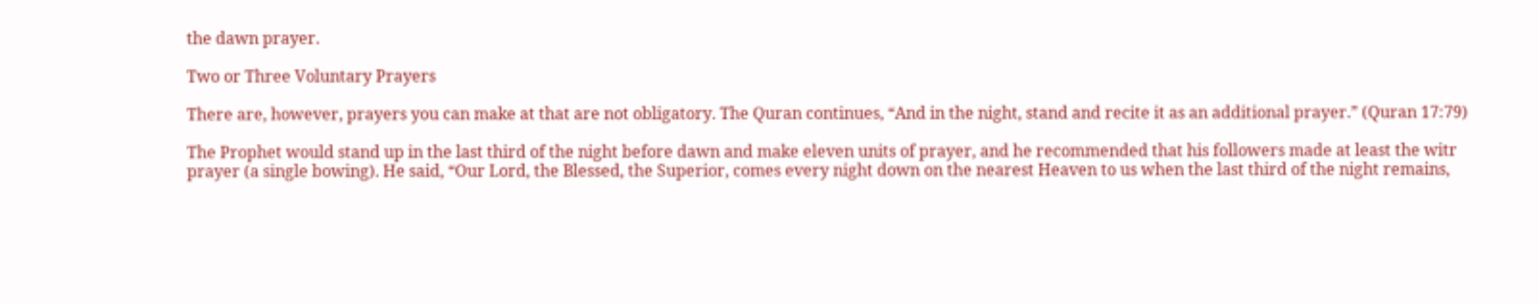the dawn prayer.

Two or Three Voluntary Prayers

There are, however, prayers you can make at that are not obligatory. The Quran continues, “And in the night, stand and recite it as an additional prayer.” (Quran 17:79)

The Prophet would stand up in the last third of the night before dawn and make eleven units of prayer, and he recommended that his followers made at least the witr prayer (a single bowing). He said, “Our Lord, the Blessed, the Superior, comes every night down on the nearest Heaven to us when the last third of the night remains,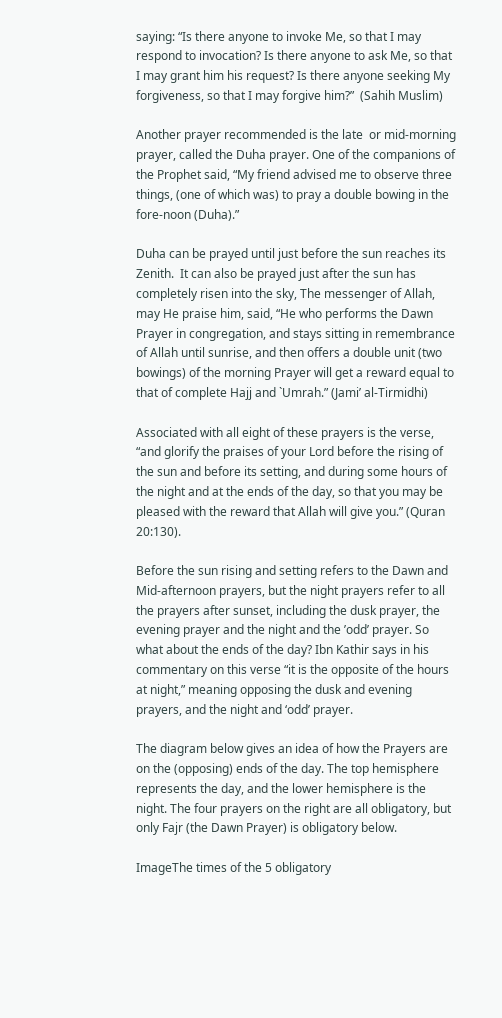saying: “Is there anyone to invoke Me, so that I may respond to invocation? Is there anyone to ask Me, so that I may grant him his request? Is there anyone seeking My forgiveness, so that I may forgive him?”  (Sahih Muslim)

Another prayer recommended is the late  or mid-morning prayer, called the Duha prayer. One of the companions of the Prophet said, “My friend advised me to observe three things, (one of which was) to pray a double bowing in the fore-noon (Duha).”

Duha can be prayed until just before the sun reaches its Zenith.  It can also be prayed just after the sun has completely risen into the sky, The messenger of Allah, may He praise him, said, “He who performs the Dawn Prayer in congregation, and stays sitting in remembrance of Allah until sunrise, and then offers a double unit (two bowings) of the morning Prayer will get a reward equal to that of complete Hajj and `Umrah.” (Jami’ al-Tirmidhi)

Associated with all eight of these prayers is the verse, “and glorify the praises of your Lord before the rising of the sun and before its setting, and during some hours of the night and at the ends of the day, so that you may be pleased with the reward that Allah will give you.” (Quran 20:130).

Before the sun rising and setting refers to the Dawn and Mid-afternoon prayers, but the night prayers refer to all the prayers after sunset, including the dusk prayer, the evening prayer and the night and the ’odd’ prayer. So what about the ends of the day? Ibn Kathir says in his commentary on this verse “it is the opposite of the hours at night,” meaning opposing the dusk and evening prayers, and the night and ‘odd’ prayer.

The diagram below gives an idea of how the Prayers are on the (opposing) ends of the day. The top hemisphere represents the day, and the lower hemisphere is the night. The four prayers on the right are all obligatory, but only Fajr (the Dawn Prayer) is obligatory below.

ImageThe times of the 5 obligatory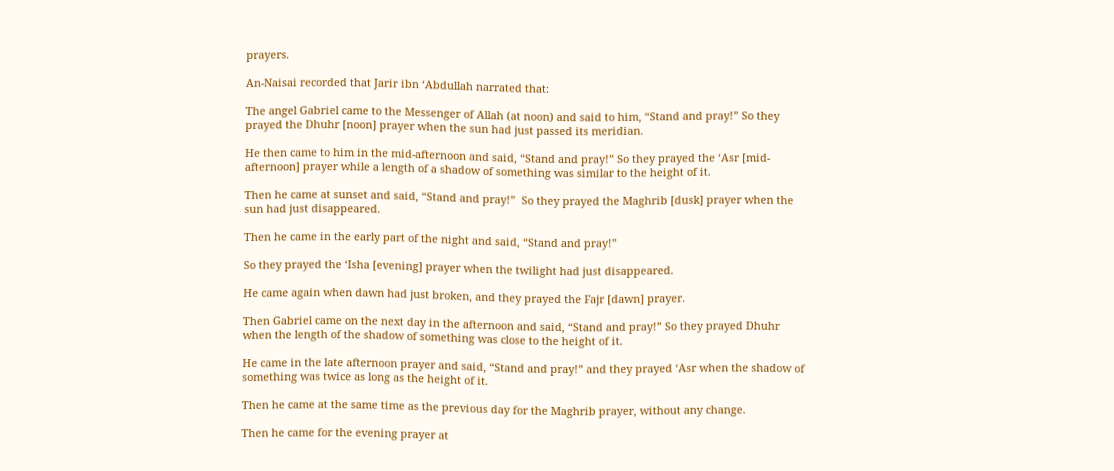prayers.

An-Naisai recorded that Jarir ibn ‘Abdullah narrated that:

The angel Gabriel came to the Messenger of Allah (at noon) and said to him, “Stand and pray!” So they prayed the Dhuhr [noon] prayer when the sun had just passed its meridian.

He then came to him in the mid-afternoon and said, “Stand and pray!” So they prayed the ‘Asr [mid-afternoon] prayer while a length of a shadow of something was similar to the height of it.

Then he came at sunset and said, “Stand and pray!”  So they prayed the Maghrib [dusk] prayer when the sun had just disappeared.

Then he came in the early part of the night and said, “Stand and pray!”

So they prayed the ‘Isha [evening] prayer when the twilight had just disappeared.

He came again when dawn had just broken, and they prayed the Fajr [dawn] prayer.

Then Gabriel came on the next day in the afternoon and said, “Stand and pray!” So they prayed Dhuhr when the length of the shadow of something was close to the height of it.

He came in the late afternoon prayer and said, “Stand and pray!” and they prayed ‘Asr when the shadow of something was twice as long as the height of it.

Then he came at the same time as the previous day for the Maghrib prayer, without any change.

Then he came for the evening prayer at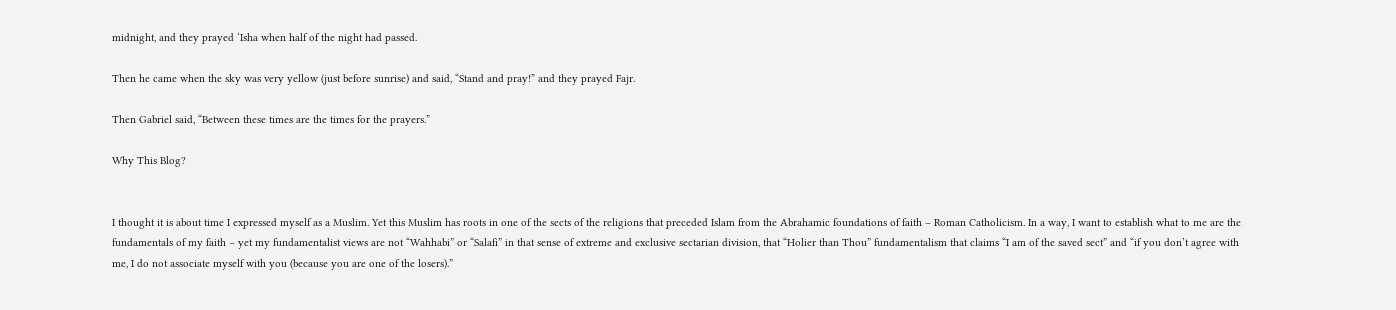midnight, and they prayed ‘Isha when half of the night had passed.

Then he came when the sky was very yellow (just before sunrise) and said, “Stand and pray!” and they prayed Fajr.

Then Gabriel said, “Between these times are the times for the prayers.”

Why This Blog?


I thought it is about time I expressed myself as a Muslim. Yet this Muslim has roots in one of the sects of the religions that preceded Islam from the Abrahamic foundations of faith – Roman Catholicism. In a way, I want to establish what to me are the fundamentals of my faith – yet my fundamentalist views are not “Wahhabi” or “Salafi” in that sense of extreme and exclusive sectarian division, that “Holier than Thou” fundamentalism that claims “I am of the saved sect” and “if you don’t agree with me, I do not associate myself with you (because you are one of the losers).”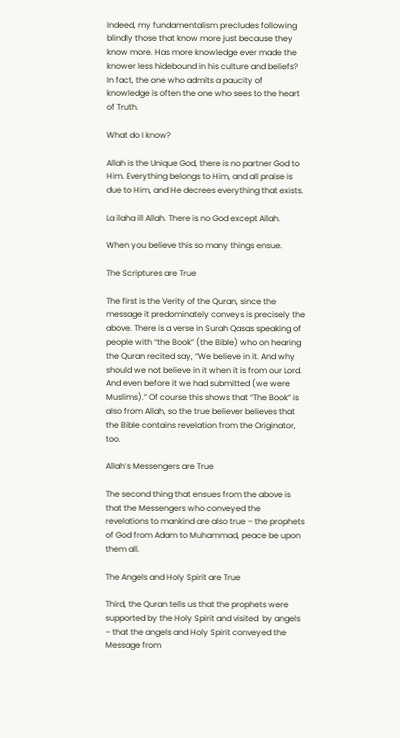Indeed, my fundamentalism precludes following blindly those that know more just because they know more. Has more knowledge ever made the knower less hidebound in his culture and beliefs? In fact, the one who admits a paucity of knowledge is often the one who sees to the heart of Truth.

What do I know?

Allah is the Unique God, there is no partner God to Him. Everything belongs to Him, and all praise is due to Him, and He decrees everything that exists.

La ilaha ill Allah. There is no God except Allah.

When you believe this so many things ensue.

The Scriptures are True

The first is the Verity of the Quran, since the message it predominately conveys is precisely the above. There is a verse in Surah Qasas speaking of people with “the Book” (the Bible) who on hearing the Quran recited say, “We believe in it. And why should we not believe in it when it is from our Lord. And even before it we had submitted (we were Muslims).” Of course this shows that “The Book” is also from Allah, so the true believer believes that the Bible contains revelation from the Originator, too.

Allah’s Messengers are True

The second thing that ensues from the above is that the Messengers who conveyed the revelations to mankind are also true – the prophets of God from Adam to Muhammad, peace be upon them all.

The Angels and Holy Spirit are True

Third, the Quran tells us that the prophets were supported by the Holy Spirit and visited  by angels – that the angels and Holy Spirit conveyed the Message from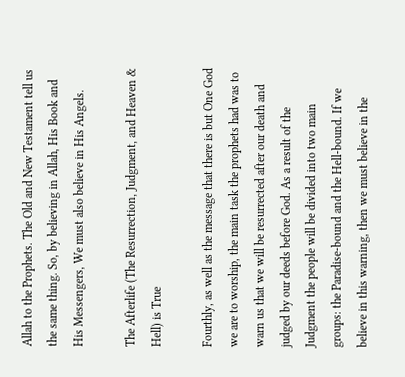Allah to the Prophets. The Old and New Testament tell us the same thing. So, by believing in Allah, His Book and His Messengers, We must also believe in His Angels.

The Afterlife (The Resurrection, Judgment, and Heaven & Hell) is True

Fourthly, as well as the message that there is but One God we are to worship, the main task the prophets had was to warn us that we will be resurrected after our death and judged by our deeds before God. As a result of the Judgment the people will be divided into two main groups: the Paradise-bound and the Hell-bound. If we believe in this warning, then we must believe in the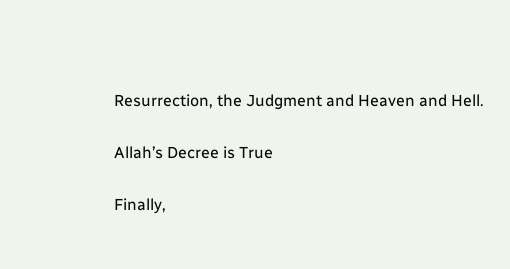Resurrection, the Judgment and Heaven and Hell.

Allah’s Decree is True

Finally,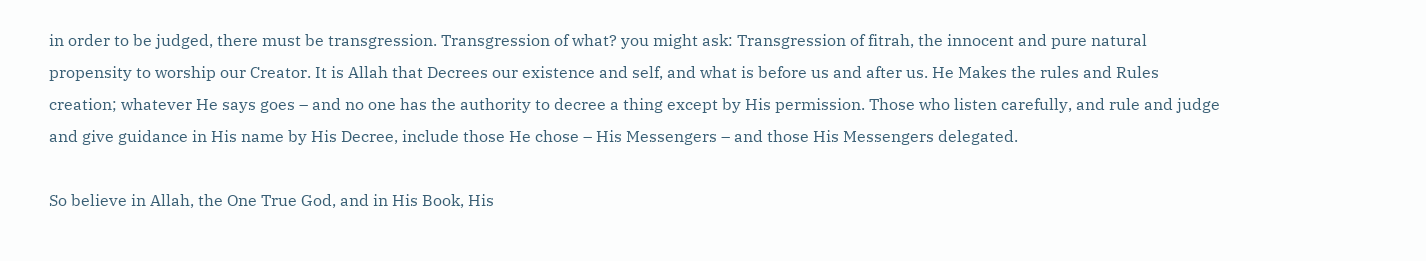in order to be judged, there must be transgression. Transgression of what? you might ask: Transgression of fitrah, the innocent and pure natural propensity to worship our Creator. It is Allah that Decrees our existence and self, and what is before us and after us. He Makes the rules and Rules creation; whatever He says goes – and no one has the authority to decree a thing except by His permission. Those who listen carefully, and rule and judge and give guidance in His name by His Decree, include those He chose – His Messengers – and those His Messengers delegated.

So believe in Allah, the One True God, and in His Book, His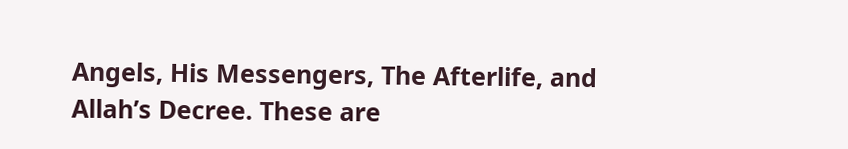Angels, His Messengers, The Afterlife, and Allah’s Decree. These are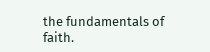the fundamentals of faith.